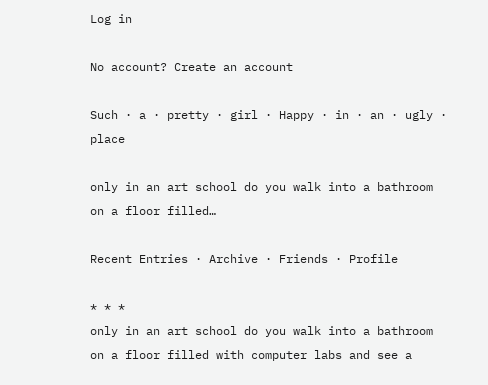Log in

No account? Create an account

Such · a · pretty · girl · Happy · in · an · ugly · place

only in an art school do you walk into a bathroom on a floor filled…

Recent Entries · Archive · Friends · Profile

* * *
only in an art school do you walk into a bathroom on a floor filled with computer labs and see a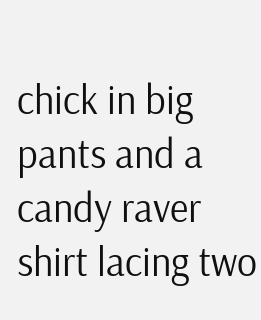chick in big pants and a candy raver shirt lacing two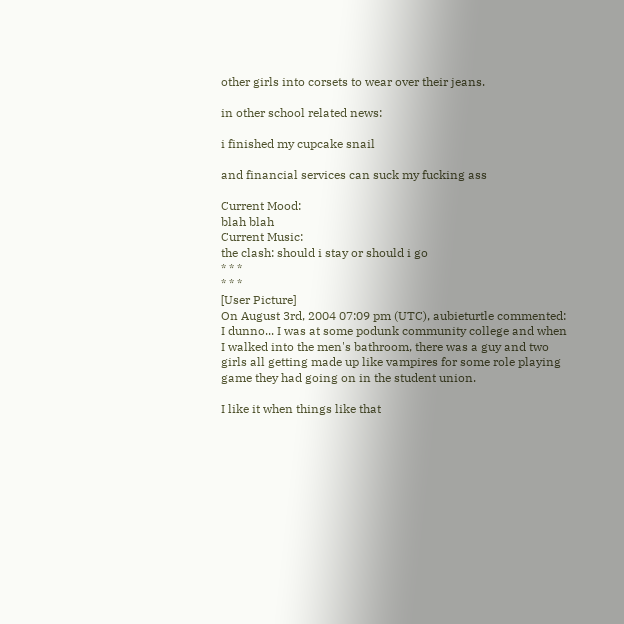other girls into corsets to wear over their jeans.

in other school related news:

i finished my cupcake snail

and financial services can suck my fucking ass

Current Mood:
blah blah
Current Music:
the clash: should i stay or should i go
* * *
* * *
[User Picture]
On August 3rd, 2004 07:09 pm (UTC), aubieturtle commented:
I dunno... I was at some podunk community college and when I walked into the men's bathroom, there was a guy and two girls all getting made up like vampires for some role playing game they had going on in the student union.

I like it when things like that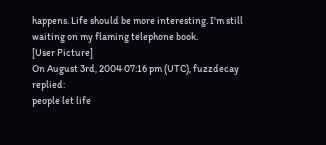happens. Life should be more interesting. I'm still waiting on my flaming telephone book.
[User Picture]
On August 3rd, 2004 07:16 pm (UTC), fuzzdecay replied:
people let life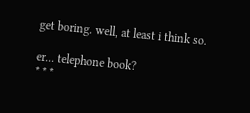get boring. well, at least i think so.

er... telephone book?
* * *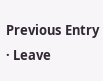Previous Entry · Leave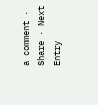a comment · Share · Next Entry